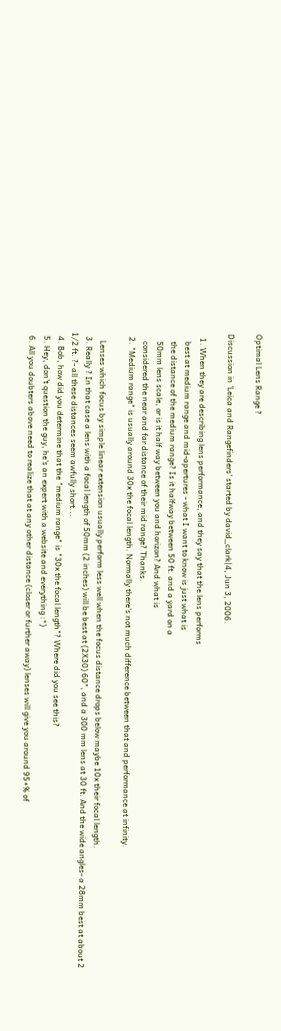Optimal Lens Range ?

Discussion in 'Leica and Rangefinders' started by david_clark|4, Jun 3, 2006.

  1. When they are describing lens performance, and they say that the lens performs
    best at medium range and mid-apertures - what I want to know is just what is
    the distance of the medium range? Is it halfway between 50 ft. and a yard on a
    50mm lens scale, or is it half way between you and horizon? And what is
    considered the near and far distance of their mid range? Thanks.
  2. "Medium range" is usually around 30x the focal length. Normally there's not much difference between that and performance at infinity.

    Lenses which focus by simple linear extension usually perform less well when the focus distance drops below maybe 10x their focal length.
  3. Really ? In that case a lens with a focal length of 50mm (2 inches) will be best at (2X30) 60", and a 300 mm lens at 30 ft. And the wide angles- a 28mm best at about 2 1/2 ft. ?- all these distances seem awfully short...
  4. Bob, how did you determine that the "medium range" is "30x the focal length"? Where did you see this?
  5. Hey, don't question the guy, he's an expert with a website and everything :*)
  6. All you doubters above need to realize that at any other distance (closer or further away) lenses will give you around 95+% of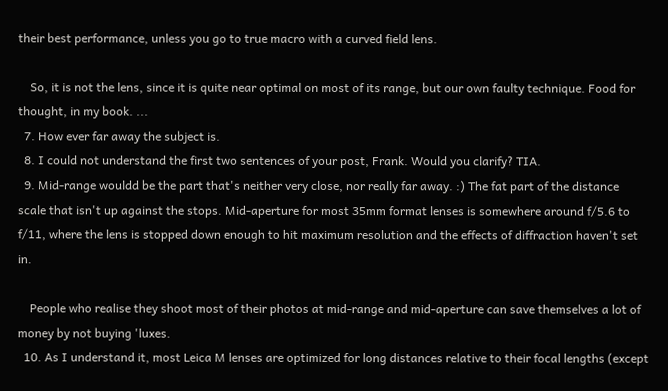their best performance, unless you go to true macro with a curved field lens.

    So, it is not the lens, since it is quite near optimal on most of its range, but our own faulty technique. Food for thought, in my book. ...
  7. How ever far away the subject is.
  8. I could not understand the first two sentences of your post, Frank. Would you clarify? TIA.
  9. Mid-range wouldd be the part that's neither very close, nor really far away. :) The fat part of the distance scale that isn't up against the stops. Mid-aperture for most 35mm format lenses is somewhere around f/5.6 to f/11, where the lens is stopped down enough to hit maximum resolution and the effects of diffraction haven't set in.

    People who realise they shoot most of their photos at mid-range and mid-aperture can save themselves a lot of money by not buying 'luxes.
  10. As I understand it, most Leica M lenses are optimized for long distances relative to their focal lengths (except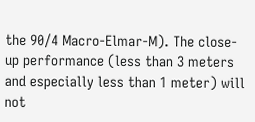the 90/4 Macro-Elmar-M). The close-up performance (less than 3 meters and especially less than 1 meter) will not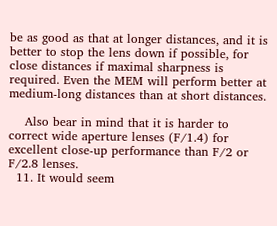be as good as that at longer distances, and it is better to stop the lens down if possible, for close distances if maximal sharpness is required. Even the MEM will perform better at medium-long distances than at short distances.

    Also bear in mind that it is harder to correct wide aperture lenses (F/1.4) for excellent close-up performance than F/2 or F/2.8 lenses.
  11. It would seem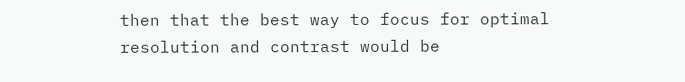then that the best way to focus for optimal resolution and contrast would be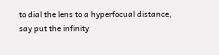to dial the lens to a hyperfocual distance, say put the infinity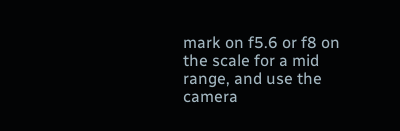mark on f5.6 or f8 on the scale for a mid range, and use the camera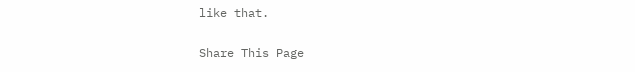like that.

Share This Page